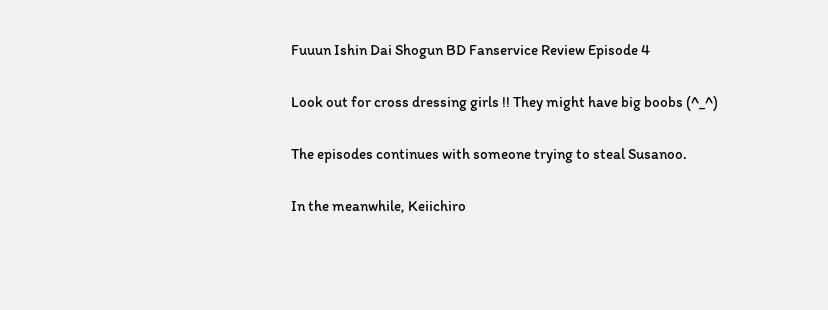Fuuun Ishin Dai Shogun BD Fanservice Review Episode 4

Look out for cross dressing girls !! They might have big boobs (^_^)

The episodes continues with someone trying to steal Susanoo.

In the meanwhile, Keiichiro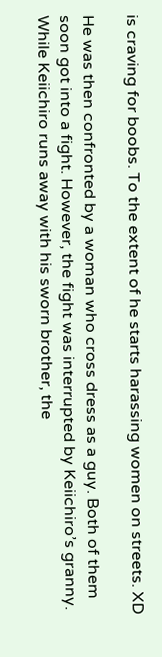is craving for boobs. To the extent of he starts harassing women on streets. XD

He was then confronted by a woman who cross dress as a guy. Both of them soon got into a fight. However, the fight was interrupted by Keiichiro’s granny. While Keiichiro runs away with his sworn brother, the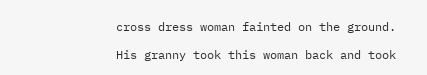cross dress woman fainted on the ground.

His granny took this woman back and took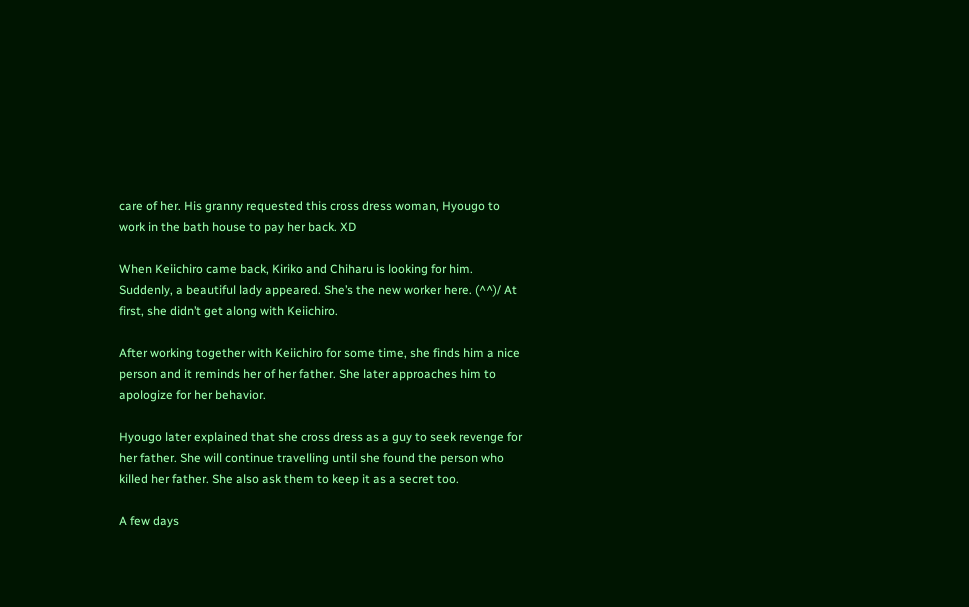care of her. His granny requested this cross dress woman, Hyougo to work in the bath house to pay her back. XD

When Keiichiro came back, Kiriko and Chiharu is looking for him. Suddenly, a beautiful lady appeared. She’s the new worker here. (^^)/ At first, she didn’t get along with Keiichiro.

After working together with Keiichiro for some time, she finds him a nice person and it reminds her of her father. She later approaches him to apologize for her behavior.

Hyougo later explained that she cross dress as a guy to seek revenge for her father. She will continue travelling until she found the person who killed her father. She also ask them to keep it as a secret too.

A few days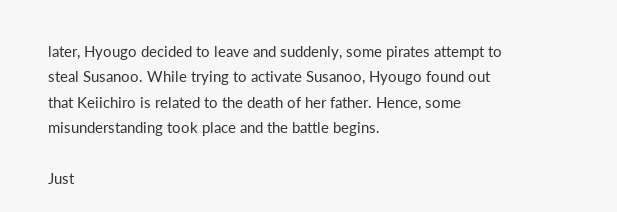later, Hyougo decided to leave and suddenly, some pirates attempt to steal Susanoo. While trying to activate Susanoo, Hyougo found out that Keiichiro is related to the death of her father. Hence, some misunderstanding took place and the battle begins.

Just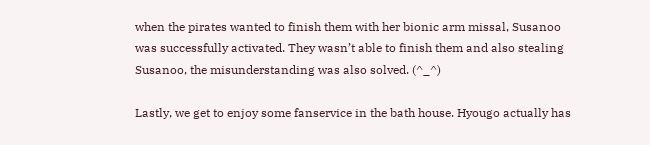when the pirates wanted to finish them with her bionic arm missal, Susanoo was successfully activated. They wasn’t able to finish them and also stealing Susanoo, the misunderstanding was also solved. (^_^)

Lastly, we get to enjoy some fanservice in the bath house. Hyougo actually has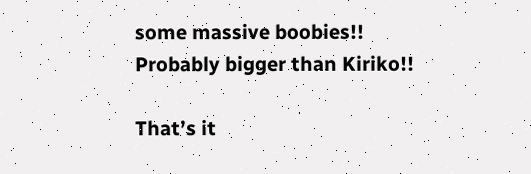some massive boobies!! Probably bigger than Kiriko!!

That’s it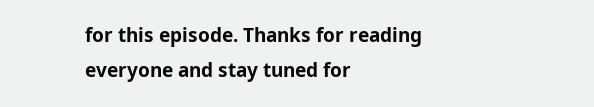for this episode. Thanks for reading everyone and stay tuned for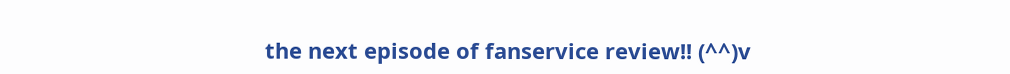the next episode of fanservice review!! (^^)v